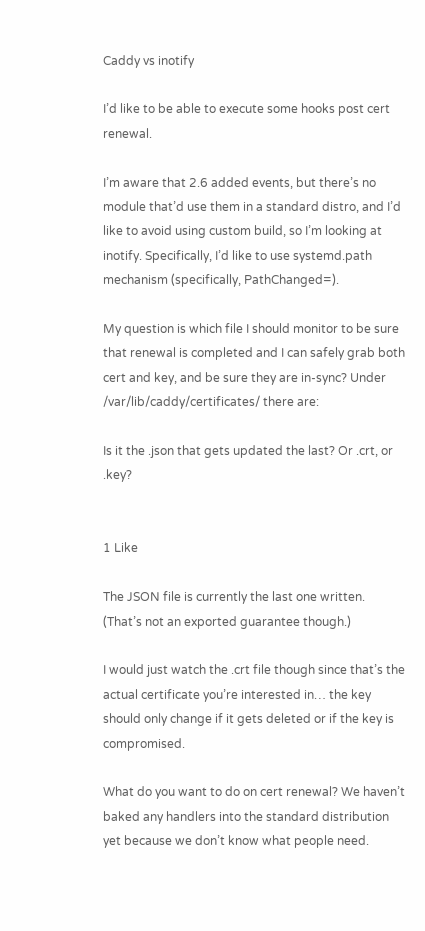Caddy vs inotify

I’d like to be able to execute some hooks post cert renewal.

I’m aware that 2.6 added events, but there’s no module that’d use them in a standard distro, and I’d like to avoid using custom build, so I’m looking at inotify. Specifically, I’d like to use systemd.path mechanism (specifically, PathChanged=).

My question is which file I should monitor to be sure that renewal is completed and I can safely grab both cert and key, and be sure they are in-sync? Under /var/lib/caddy/certificates/ there are:

Is it the .json that gets updated the last? Or .crt, or .key?


1 Like

The JSON file is currently the last one written. (That’s not an exported guarantee though.)

I would just watch the .crt file though since that’s the actual certificate you’re interested in… the key should only change if it gets deleted or if the key is compromised.

What do you want to do on cert renewal? We haven’t baked any handlers into the standard distribution yet because we don’t know what people need.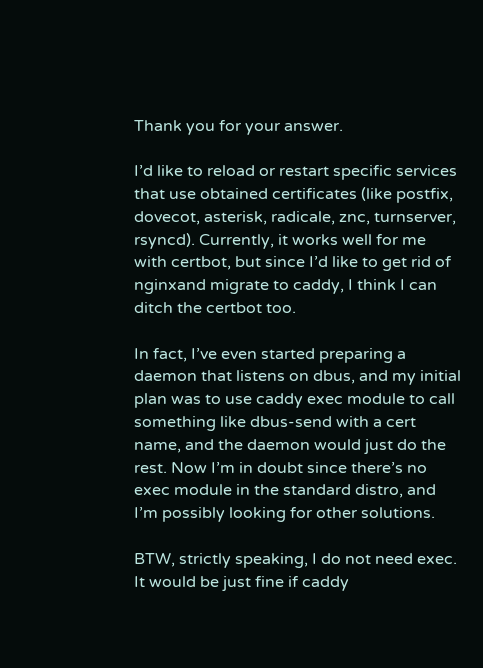Thank you for your answer.

I’d like to reload or restart specific services that use obtained certificates (like postfix, dovecot, asterisk, radicale, znc, turnserver, rsyncd). Currently, it works well for me with certbot, but since I’d like to get rid of nginxand migrate to caddy, I think I can ditch the certbot too.

In fact, I’ve even started preparing a daemon that listens on dbus, and my initial plan was to use caddy exec module to call something like dbus-send with a cert name, and the daemon would just do the rest. Now I’m in doubt since there’s no exec module in the standard distro, and I’m possibly looking for other solutions.

BTW, strictly speaking, I do not need exec. It would be just fine if caddy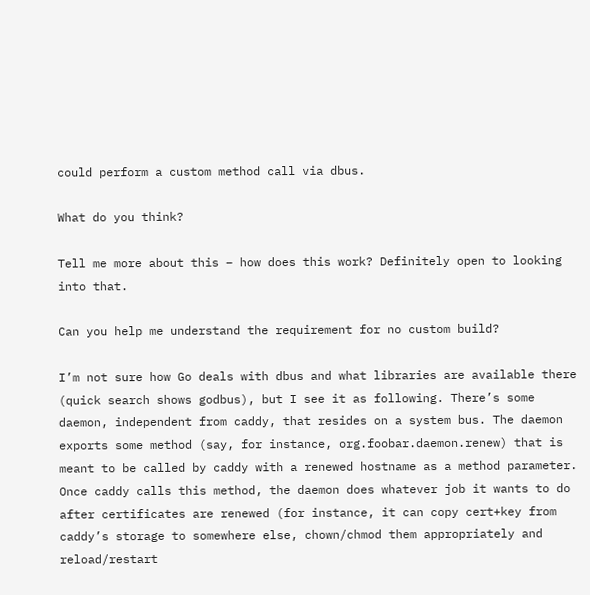could perform a custom method call via dbus.

What do you think?

Tell me more about this – how does this work? Definitely open to looking into that.

Can you help me understand the requirement for no custom build?

I’m not sure how Go deals with dbus and what libraries are available there (quick search shows godbus), but I see it as following. There’s some daemon, independent from caddy, that resides on a system bus. The daemon exports some method (say, for instance, org.foobar.daemon.renew) that is meant to be called by caddy with a renewed hostname as a method parameter. Once caddy calls this method, the daemon does whatever job it wants to do after certificates are renewed (for instance, it can copy cert+key from caddy’s storage to somewhere else, chown/chmod them appropriately and reload/restart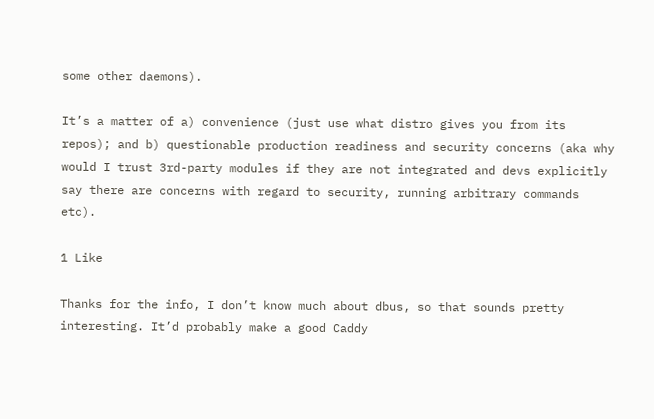some other daemons).

It’s a matter of a) convenience (just use what distro gives you from its repos); and b) questionable production readiness and security concerns (aka why would I trust 3rd-party modules if they are not integrated and devs explicitly say there are concerns with regard to security, running arbitrary commands etc).

1 Like

Thanks for the info, I don’t know much about dbus, so that sounds pretty interesting. It’d probably make a good Caddy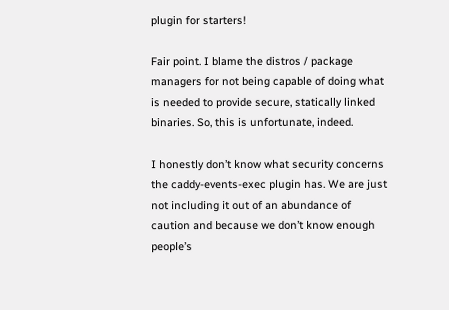plugin for starters!

Fair point. I blame the distros / package managers for not being capable of doing what is needed to provide secure, statically linked binaries. So, this is unfortunate, indeed.

I honestly don’t know what security concerns the caddy-events-exec plugin has. We are just not including it out of an abundance of caution and because we don’t know enough people’s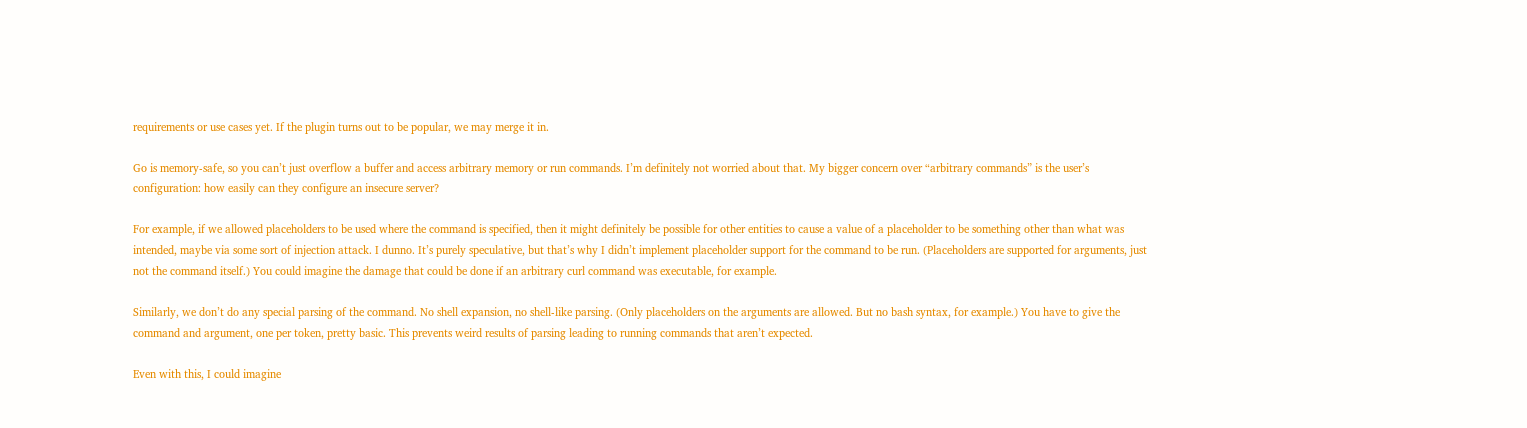requirements or use cases yet. If the plugin turns out to be popular, we may merge it in.

Go is memory-safe, so you can’t just overflow a buffer and access arbitrary memory or run commands. I’m definitely not worried about that. My bigger concern over “arbitrary commands” is the user’s configuration: how easily can they configure an insecure server?

For example, if we allowed placeholders to be used where the command is specified, then it might definitely be possible for other entities to cause a value of a placeholder to be something other than what was intended, maybe via some sort of injection attack. I dunno. It’s purely speculative, but that’s why I didn’t implement placeholder support for the command to be run. (Placeholders are supported for arguments, just not the command itself.) You could imagine the damage that could be done if an arbitrary curl command was executable, for example.

Similarly, we don’t do any special parsing of the command. No shell expansion, no shell-like parsing. (Only placeholders on the arguments are allowed. But no bash syntax, for example.) You have to give the command and argument, one per token, pretty basic. This prevents weird results of parsing leading to running commands that aren’t expected.

Even with this, I could imagine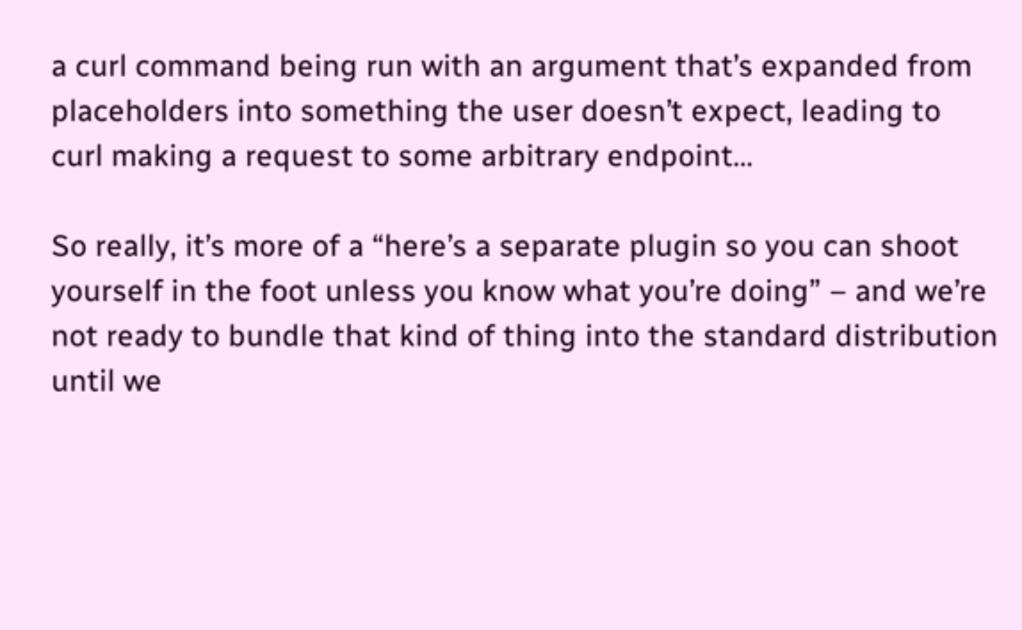a curl command being run with an argument that’s expanded from placeholders into something the user doesn’t expect, leading to curl making a request to some arbitrary endpoint…

So really, it’s more of a “here’s a separate plugin so you can shoot yourself in the foot unless you know what you’re doing” – and we’re not ready to bundle that kind of thing into the standard distribution until we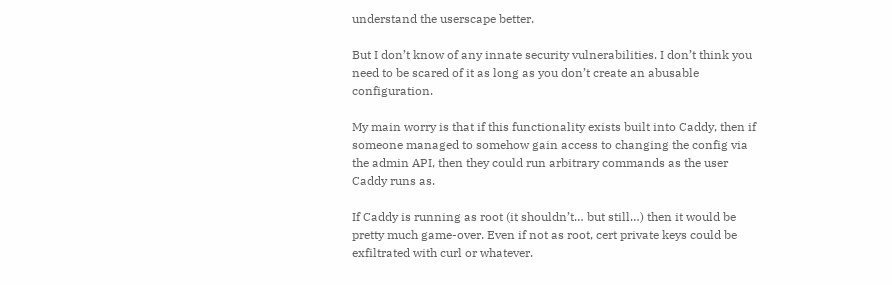understand the userscape better.

But I don’t know of any innate security vulnerabilities. I don’t think you need to be scared of it as long as you don’t create an abusable configuration.

My main worry is that if this functionality exists built into Caddy, then if someone managed to somehow gain access to changing the config via the admin API, then they could run arbitrary commands as the user Caddy runs as.

If Caddy is running as root (it shouldn’t… but still…) then it would be pretty much game-over. Even if not as root, cert private keys could be exfiltrated with curl or whatever.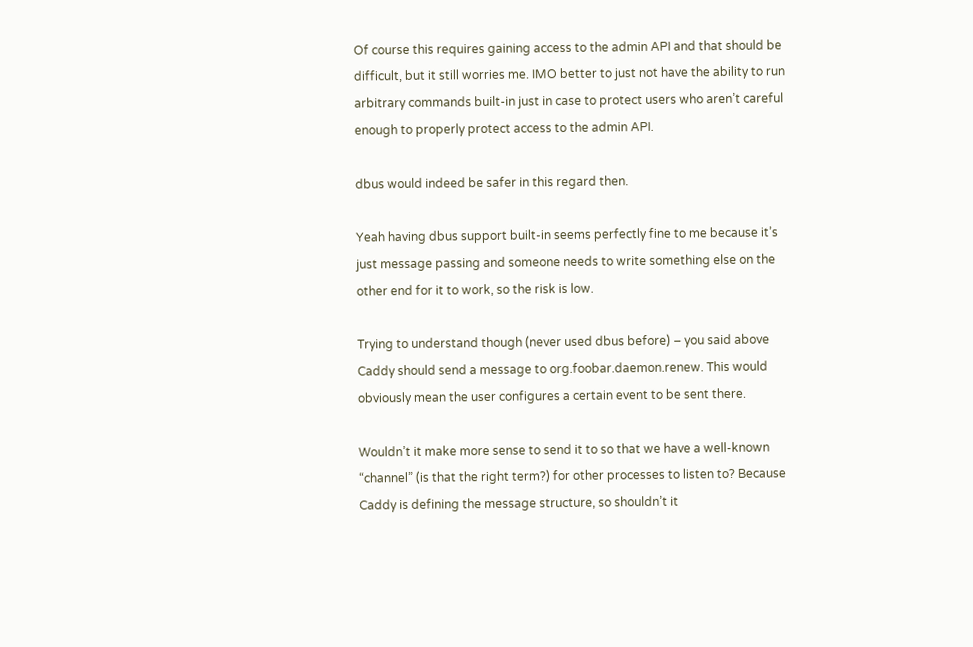Of course this requires gaining access to the admin API and that should be difficult, but it still worries me. IMO better to just not have the ability to run arbitrary commands built-in just in case to protect users who aren’t careful enough to properly protect access to the admin API.

dbus would indeed be safer in this regard then.

Yeah having dbus support built-in seems perfectly fine to me because it’s just message passing and someone needs to write something else on the other end for it to work, so the risk is low.

Trying to understand though (never used dbus before) – you said above Caddy should send a message to org.foobar.daemon.renew. This would obviously mean the user configures a certain event to be sent there.

Wouldn’t it make more sense to send it to so that we have a well-known “channel” (is that the right term?) for other processes to listen to? Because Caddy is defining the message structure, so shouldn’t it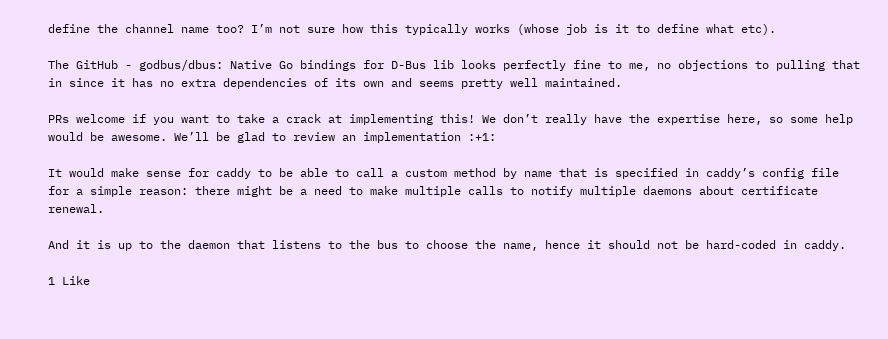define the channel name too? I’m not sure how this typically works (whose job is it to define what etc).

The GitHub - godbus/dbus: Native Go bindings for D-Bus lib looks perfectly fine to me, no objections to pulling that in since it has no extra dependencies of its own and seems pretty well maintained.

PRs welcome if you want to take a crack at implementing this! We don’t really have the expertise here, so some help would be awesome. We’ll be glad to review an implementation :+1:

It would make sense for caddy to be able to call a custom method by name that is specified in caddy’s config file for a simple reason: there might be a need to make multiple calls to notify multiple daemons about certificate renewal.

And it is up to the daemon that listens to the bus to choose the name, hence it should not be hard-coded in caddy.

1 Like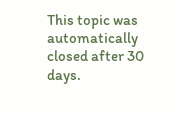This topic was automatically closed after 30 days.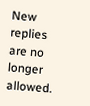New replies are no longer allowed.